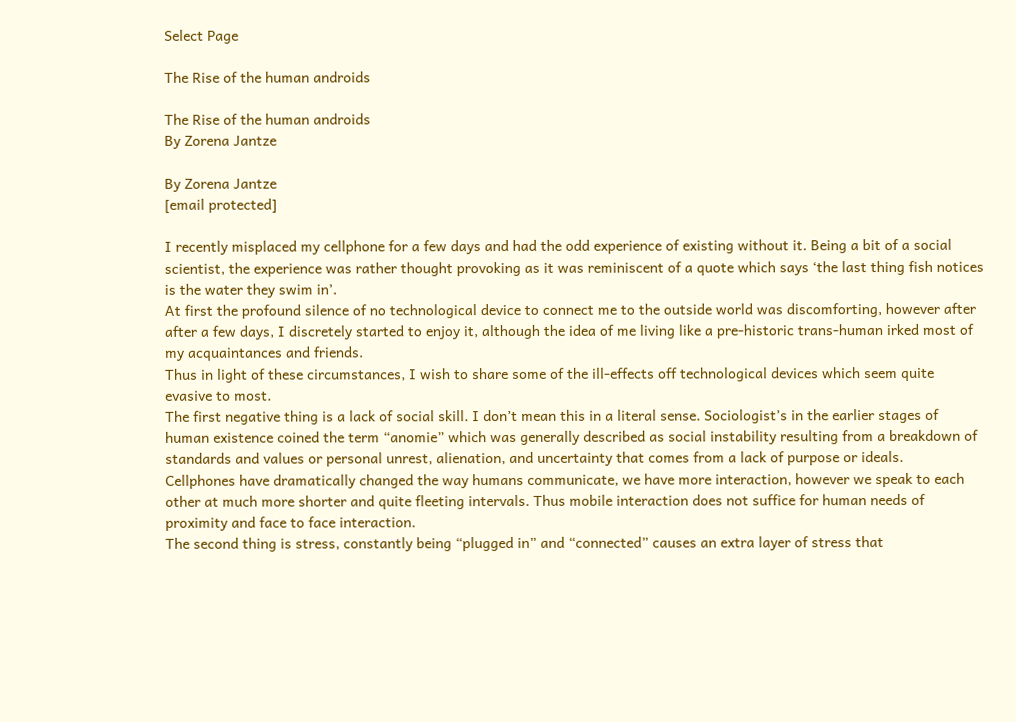Select Page

The Rise of the human androids

The Rise of the human androids
By Zorena Jantze

By Zorena Jantze
[email protected]

I recently misplaced my cellphone for a few days and had the odd experience of existing without it. Being a bit of a social scientist, the experience was rather thought provoking as it was reminiscent of a quote which says ‘the last thing fish notices is the water they swim in’.
At first the profound silence of no technological device to connect me to the outside world was discomforting, however after after a few days, I discretely started to enjoy it, although the idea of me living like a pre-historic trans-human irked most of my acquaintances and friends.
Thus in light of these circumstances, I wish to share some of the ill-effects off technological devices which seem quite evasive to most.
The first negative thing is a lack of social skill. I don’t mean this in a literal sense. Sociologist’s in the earlier stages of human existence coined the term “anomie” which was generally described as social instability resulting from a breakdown of standards and values or personal unrest, alienation, and uncertainty that comes from a lack of purpose or ideals.
Cellphones have dramatically changed the way humans communicate, we have more interaction, however we speak to each other at much more shorter and quite fleeting intervals. Thus mobile interaction does not suffice for human needs of proximity and face to face interaction.
The second thing is stress, constantly being “plugged in” and “connected” causes an extra layer of stress that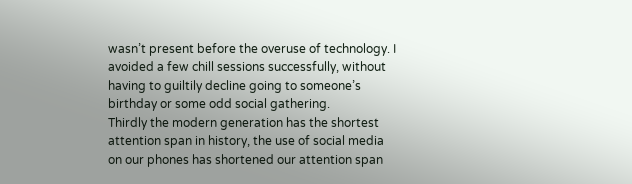wasn’t present before the overuse of technology. I avoided a few chill sessions successfully, without having to guiltily decline going to someone’s birthday or some odd social gathering.
Thirdly the modern generation has the shortest attention span in history, the use of social media on our phones has shortened our attention span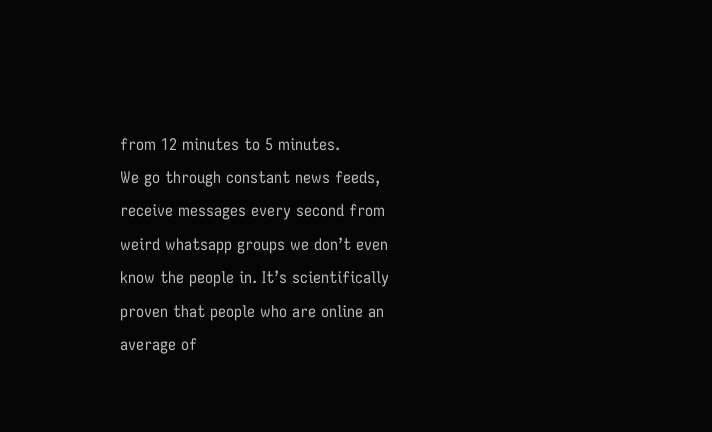from 12 minutes to 5 minutes.
We go through constant news feeds, receive messages every second from weird whatsapp groups we don’t even know the people in. It’s scientifically proven that people who are online an average of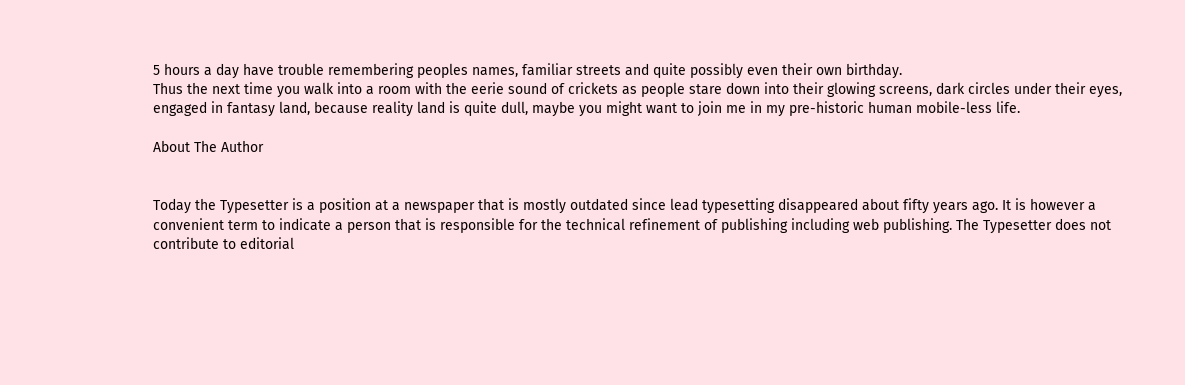5 hours a day have trouble remembering peoples names, familiar streets and quite possibly even their own birthday.
Thus the next time you walk into a room with the eerie sound of crickets as people stare down into their glowing screens, dark circles under their eyes, engaged in fantasy land, because reality land is quite dull, maybe you might want to join me in my pre-historic human mobile-less life.

About The Author


Today the Typesetter is a position at a newspaper that is mostly outdated since lead typesetting disappeared about fifty years ago. It is however a convenient term to indicate a person that is responsible for the technical refinement of publishing including web publishing. The Typesetter does not contribute to editorial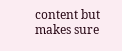content but makes sure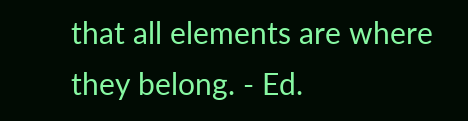that all elements are where they belong. - Ed.